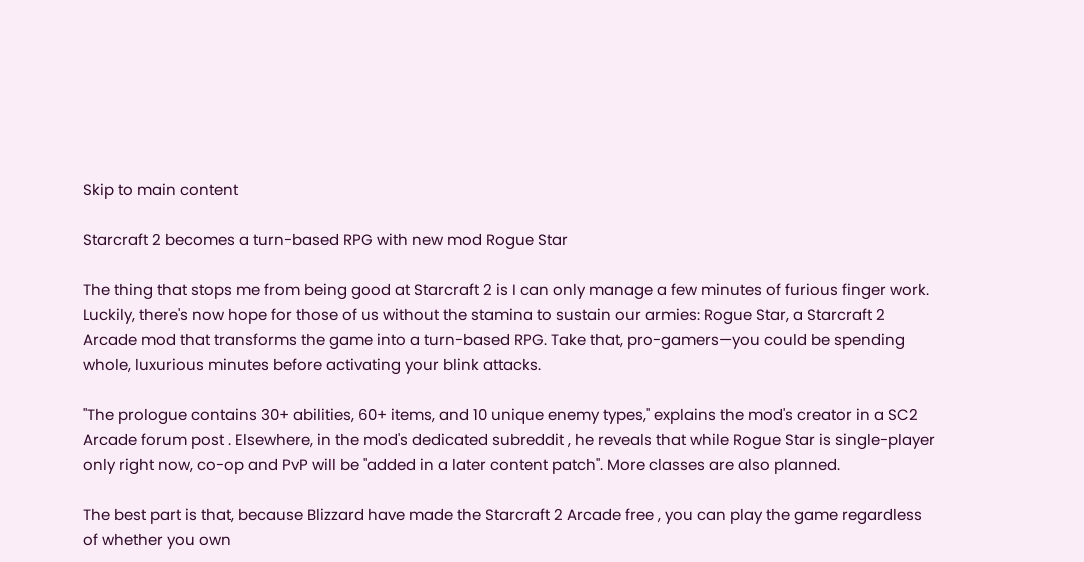Skip to main content

Starcraft 2 becomes a turn-based RPG with new mod Rogue Star

The thing that stops me from being good at Starcraft 2 is I can only manage a few minutes of furious finger work. Luckily, there's now hope for those of us without the stamina to sustain our armies: Rogue Star, a Starcraft 2 Arcade mod that transforms the game into a turn-based RPG. Take that, pro-gamers—you could be spending whole, luxurious minutes before activating your blink attacks.

"The prologue contains 30+ abilities, 60+ items, and 10 unique enemy types," explains the mod's creator in a SC2 Arcade forum post . Elsewhere, in the mod's dedicated subreddit , he reveals that while Rogue Star is single-player only right now, co-op and PvP will be "added in a later content patch". More classes are also planned.

The best part is that, because Blizzard have made the Starcraft 2 Arcade free , you can play the game regardless of whether you own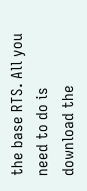the base RTS. All you need to do is download the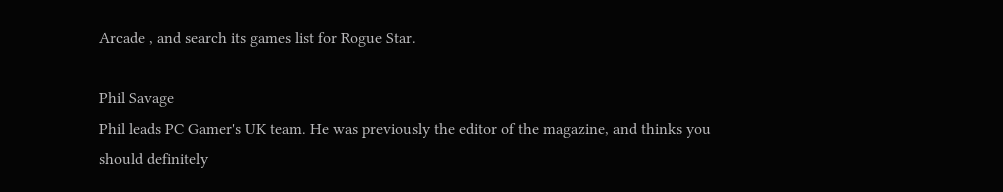Arcade , and search its games list for Rogue Star.

Phil Savage
Phil leads PC Gamer's UK team. He was previously the editor of the magazine, and thinks you should definitely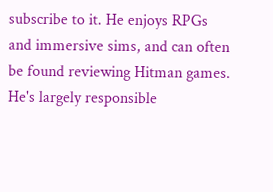subscribe to it. He enjoys RPGs and immersive sims, and can often be found reviewing Hitman games. He's largely responsible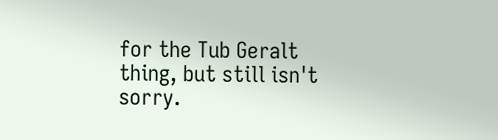for the Tub Geralt thing, but still isn't sorry.